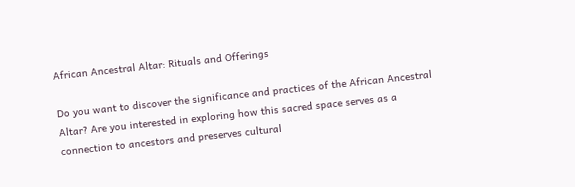African Ancestral Altar: Rituals and Offerings

Do you want to discover the significance and practices of the African Ancestral Altar? Are you interested in exploring how this sacred space serves as a connection to ancestors and preserves cultural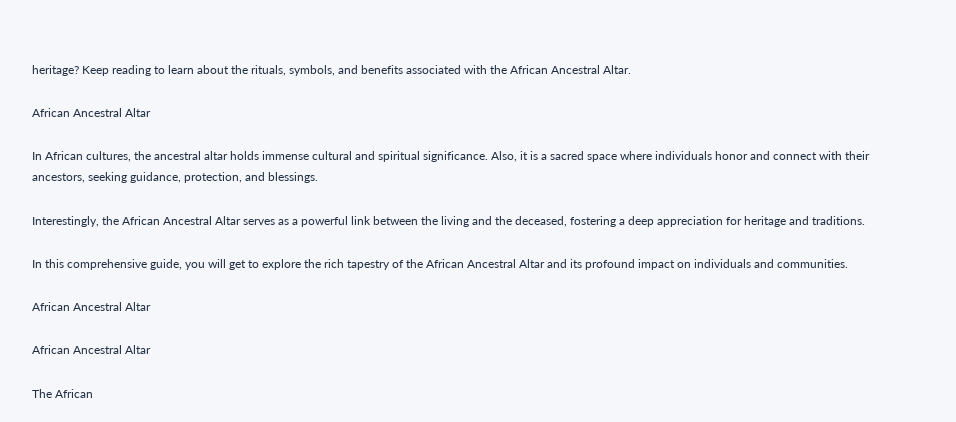heritage? Keep reading to learn about the rituals, symbols, and benefits associated with the African Ancestral Altar.

African Ancestral Altar

In African cultures, the ancestral altar holds immense cultural and spiritual significance. Also, it is a sacred space where individuals honor and connect with their ancestors, seeking guidance, protection, and blessings.

Interestingly, the African Ancestral Altar serves as a powerful link between the living and the deceased, fostering a deep appreciation for heritage and traditions.

In this comprehensive guide, you will get to explore the rich tapestry of the African Ancestral Altar and its profound impact on individuals and communities.

African Ancestral Altar

African Ancestral Altar

The African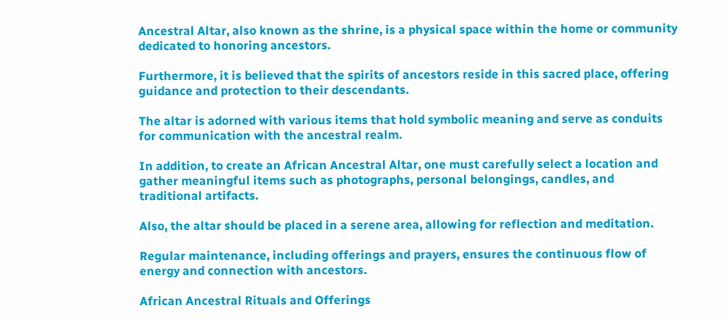Ancestral Altar, also known as the shrine, is a physical space within the home or community dedicated to honoring ancestors.

Furthermore, it is believed that the spirits of ancestors reside in this sacred place, offering guidance and protection to their descendants.

The altar is adorned with various items that hold symbolic meaning and serve as conduits for communication with the ancestral realm.

In addition, to create an African Ancestral Altar, one must carefully select a location and gather meaningful items such as photographs, personal belongings, candles, and traditional artifacts.

Also, the altar should be placed in a serene area, allowing for reflection and meditation.

Regular maintenance, including offerings and prayers, ensures the continuous flow of energy and connection with ancestors.

African Ancestral Rituals and Offerings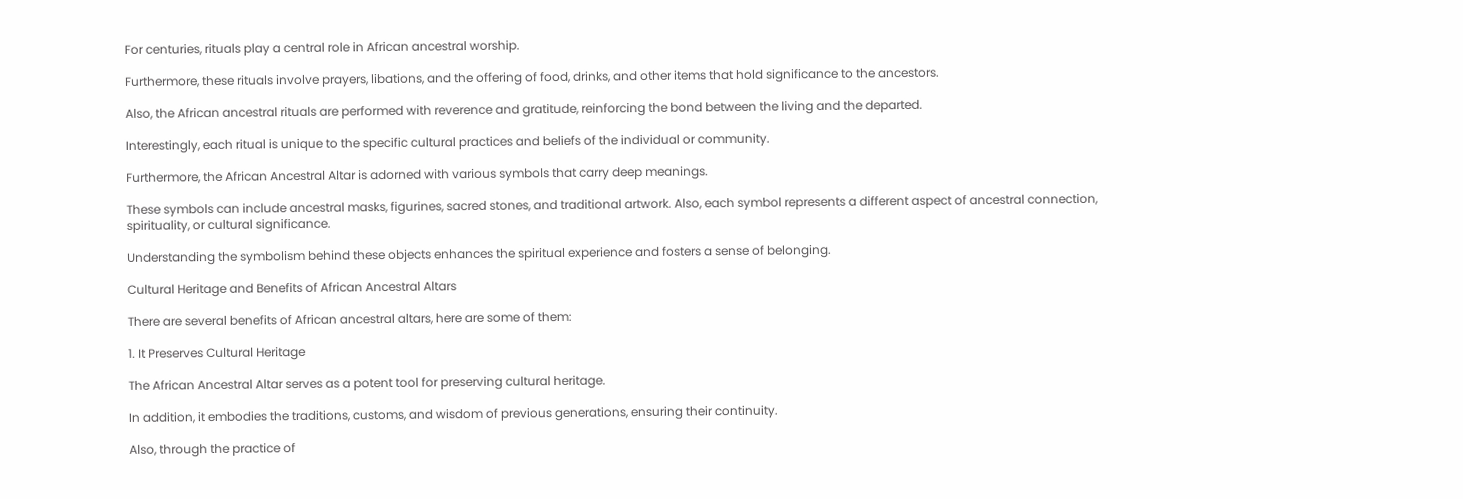For centuries, rituals play a central role in African ancestral worship.

Furthermore, these rituals involve prayers, libations, and the offering of food, drinks, and other items that hold significance to the ancestors.

Also, the African ancestral rituals are performed with reverence and gratitude, reinforcing the bond between the living and the departed.

Interestingly, each ritual is unique to the specific cultural practices and beliefs of the individual or community.

Furthermore, the African Ancestral Altar is adorned with various symbols that carry deep meanings.

These symbols can include ancestral masks, figurines, sacred stones, and traditional artwork. Also, each symbol represents a different aspect of ancestral connection, spirituality, or cultural significance.

Understanding the symbolism behind these objects enhances the spiritual experience and fosters a sense of belonging.

Cultural Heritage and Benefits of African Ancestral Altars

There are several benefits of African ancestral altars, here are some of them:

1. It Preserves Cultural Heritage

The African Ancestral Altar serves as a potent tool for preserving cultural heritage.

In addition, it embodies the traditions, customs, and wisdom of previous generations, ensuring their continuity.

Also, through the practice of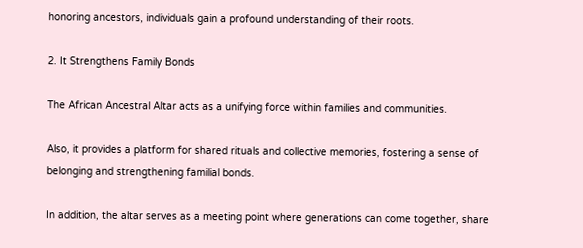honoring ancestors, individuals gain a profound understanding of their roots.

2. It Strengthens Family Bonds

The African Ancestral Altar acts as a unifying force within families and communities.

Also, it provides a platform for shared rituals and collective memories, fostering a sense of belonging and strengthening familial bonds.

In addition, the altar serves as a meeting point where generations can come together, share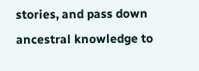stories, and pass down ancestral knowledge to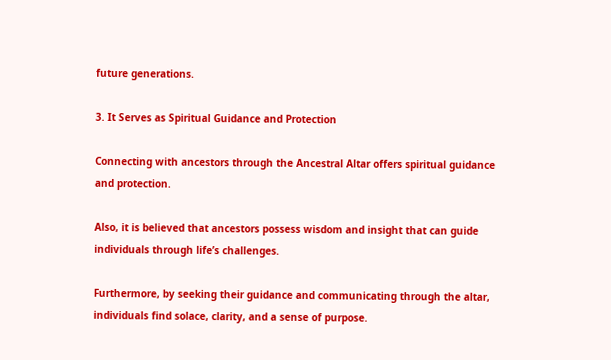future generations.

3. It Serves as Spiritual Guidance and Protection

Connecting with ancestors through the Ancestral Altar offers spiritual guidance and protection.

Also, it is believed that ancestors possess wisdom and insight that can guide individuals through life’s challenges.

Furthermore, by seeking their guidance and communicating through the altar, individuals find solace, clarity, and a sense of purpose.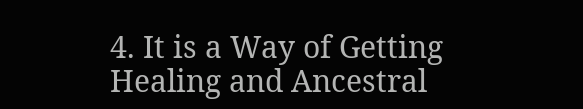4. It is a Way of Getting Healing and Ancestral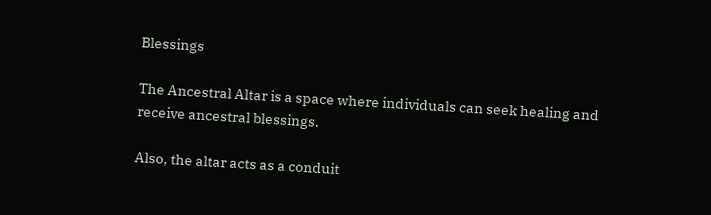Blessings

The Ancestral Altar is a space where individuals can seek healing and receive ancestral blessings.

Also, the altar acts as a conduit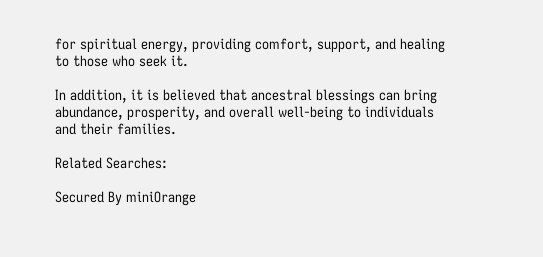for spiritual energy, providing comfort, support, and healing to those who seek it.

In addition, it is believed that ancestral blessings can bring abundance, prosperity, and overall well-being to individuals and their families.

Related Searches:

Secured By miniOrange